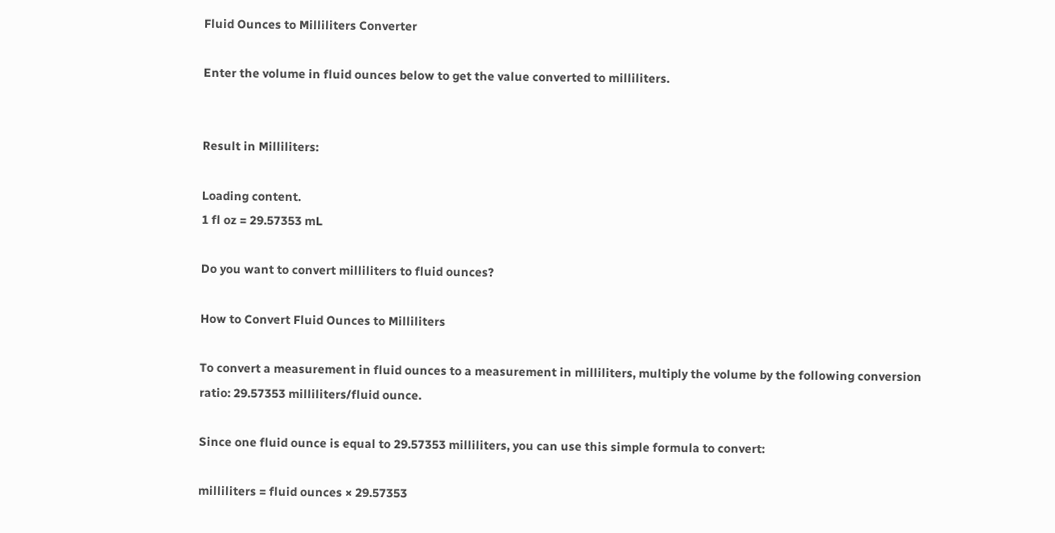Fluid Ounces to Milliliters Converter

Enter the volume in fluid ounces below to get the value converted to milliliters.


Result in Milliliters:

Loading content.
1 fl oz = 29.57353 mL

Do you want to convert milliliters to fluid ounces?

How to Convert Fluid Ounces to Milliliters

To convert a measurement in fluid ounces to a measurement in milliliters, multiply the volume by the following conversion ratio: 29.57353 milliliters/fluid ounce.

Since one fluid ounce is equal to 29.57353 milliliters, you can use this simple formula to convert:

milliliters = fluid ounces × 29.57353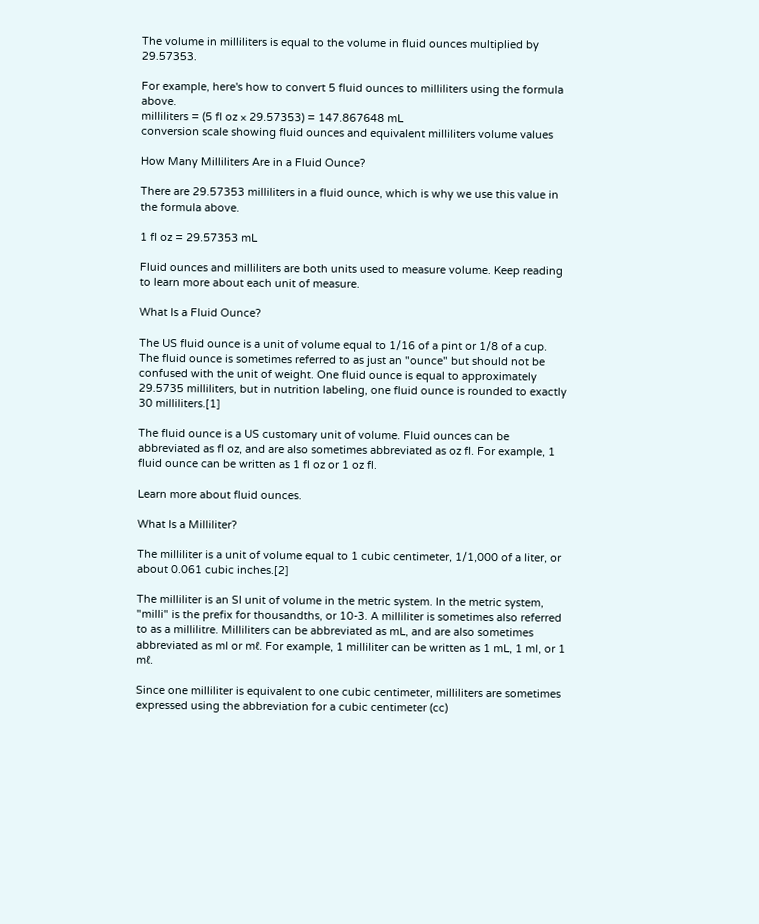The volume in milliliters is equal to the volume in fluid ounces multiplied by 29.57353.

For example, here's how to convert 5 fluid ounces to milliliters using the formula above.
milliliters = (5 fl oz × 29.57353) = 147.867648 mL
conversion scale showing fluid ounces and equivalent milliliters volume values

How Many Milliliters Are in a Fluid Ounce?

There are 29.57353 milliliters in a fluid ounce, which is why we use this value in the formula above.

1 fl oz = 29.57353 mL

Fluid ounces and milliliters are both units used to measure volume. Keep reading to learn more about each unit of measure.

What Is a Fluid Ounce?

The US fluid ounce is a unit of volume equal to 1/16 of a pint or 1/8 of a cup. The fluid ounce is sometimes referred to as just an "ounce" but should not be confused with the unit of weight. One fluid ounce is equal to approximately 29.5735 milliliters, but in nutrition labeling, one fluid ounce is rounded to exactly 30 milliliters.[1]

The fluid ounce is a US customary unit of volume. Fluid ounces can be abbreviated as fl oz, and are also sometimes abbreviated as oz fl. For example, 1 fluid ounce can be written as 1 fl oz or 1 oz fl.

Learn more about fluid ounces.

What Is a Milliliter?

The milliliter is a unit of volume equal to 1 cubic centimeter, 1/1,000 of a liter, or about 0.061 cubic inches.[2]

The milliliter is an SI unit of volume in the metric system. In the metric system, "milli" is the prefix for thousandths, or 10-3. A milliliter is sometimes also referred to as a millilitre. Milliliters can be abbreviated as mL, and are also sometimes abbreviated as ml or mℓ. For example, 1 milliliter can be written as 1 mL, 1 ml, or 1 mℓ.

Since one milliliter is equivalent to one cubic centimeter, milliliters are sometimes expressed using the abbreviation for a cubic centimeter (cc)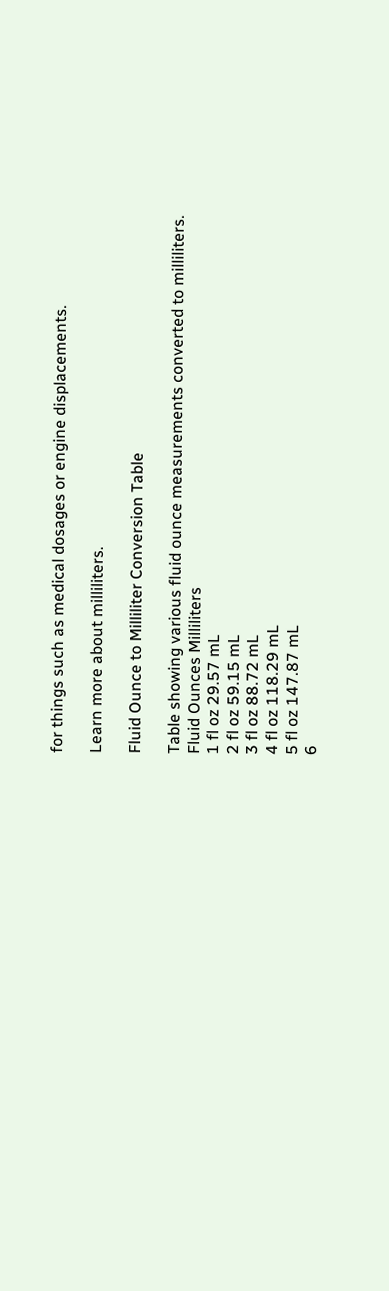for things such as medical dosages or engine displacements.

Learn more about milliliters.

Fluid Ounce to Milliliter Conversion Table

Table showing various fluid ounce measurements converted to milliliters.
Fluid Ounces Milliliters
1 fl oz 29.57 mL
2 fl oz 59.15 mL
3 fl oz 88.72 mL
4 fl oz 118.29 mL
5 fl oz 147.87 mL
6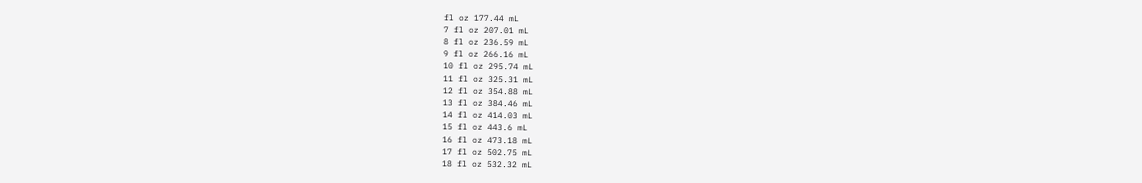fl oz 177.44 mL
7 fl oz 207.01 mL
8 fl oz 236.59 mL
9 fl oz 266.16 mL
10 fl oz 295.74 mL
11 fl oz 325.31 mL
12 fl oz 354.88 mL
13 fl oz 384.46 mL
14 fl oz 414.03 mL
15 fl oz 443.6 mL
16 fl oz 473.18 mL
17 fl oz 502.75 mL
18 fl oz 532.32 mL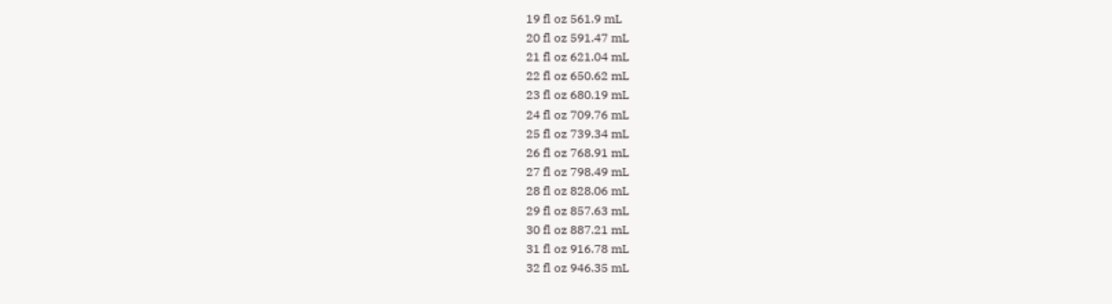19 fl oz 561.9 mL
20 fl oz 591.47 mL
21 fl oz 621.04 mL
22 fl oz 650.62 mL
23 fl oz 680.19 mL
24 fl oz 709.76 mL
25 fl oz 739.34 mL
26 fl oz 768.91 mL
27 fl oz 798.49 mL
28 fl oz 828.06 mL
29 fl oz 857.63 mL
30 fl oz 887.21 mL
31 fl oz 916.78 mL
32 fl oz 946.35 mL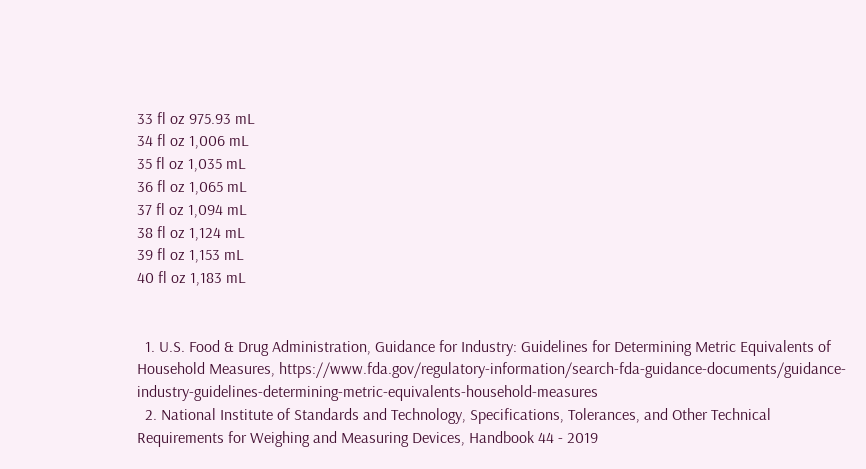33 fl oz 975.93 mL
34 fl oz 1,006 mL
35 fl oz 1,035 mL
36 fl oz 1,065 mL
37 fl oz 1,094 mL
38 fl oz 1,124 mL
39 fl oz 1,153 mL
40 fl oz 1,183 mL


  1. U.S. Food & Drug Administration, Guidance for Industry: Guidelines for Determining Metric Equivalents of Household Measures, https://www.fda.gov/regulatory-information/search-fda-guidance-documents/guidance-industry-guidelines-determining-metric-equivalents-household-measures
  2. National Institute of Standards and Technology, Specifications, Tolerances, and Other Technical Requirements for Weighing and Measuring Devices, Handbook 44 - 2019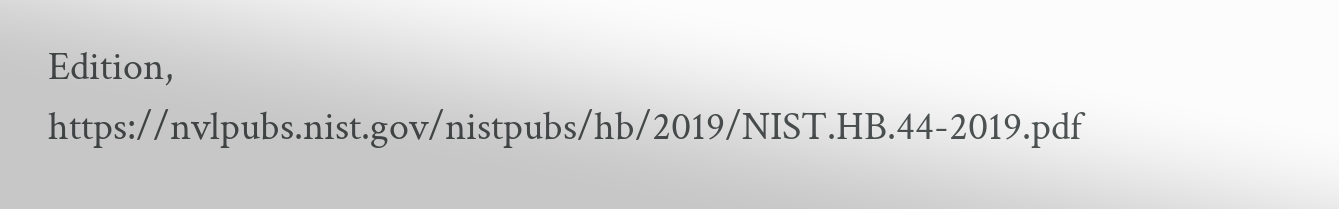Edition, https://nvlpubs.nist.gov/nistpubs/hb/2019/NIST.HB.44-2019.pdf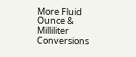More Fluid Ounce & Milliliter Conversions